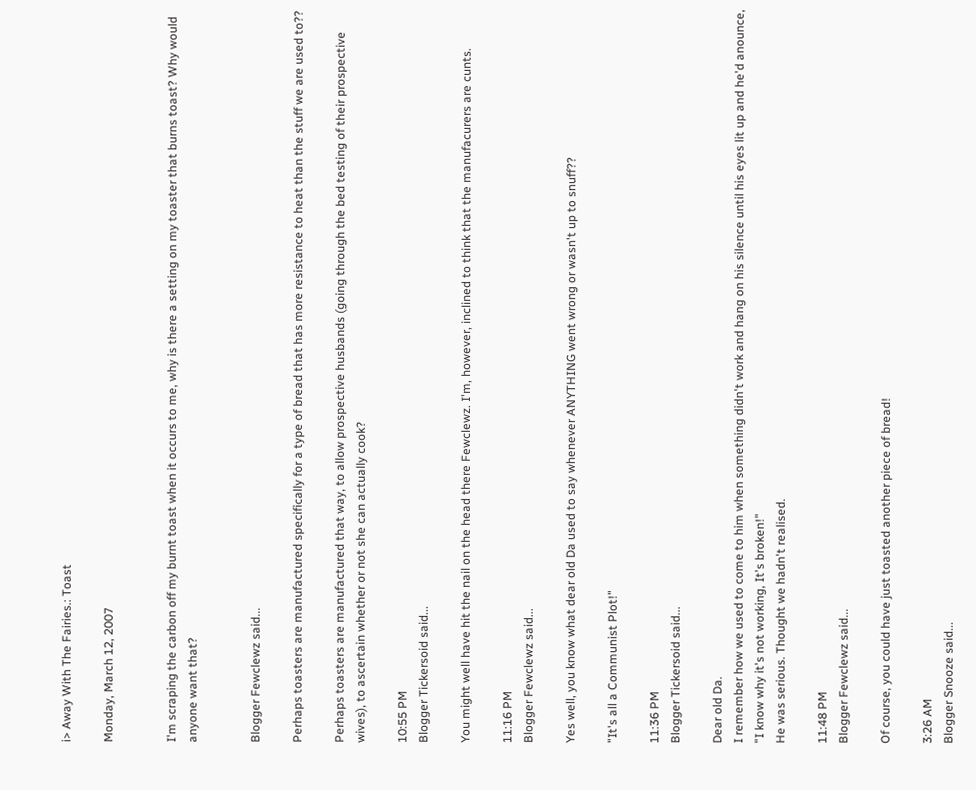i> Away With The Fairies.: Toast

Monday, March 12, 2007


I'm scraping the carbon off my burnt toast when it occurs to me, why is there a setting on my toaster that burns toast? Why would anyone want that?


Blogger Fewclewz said...

Perhaps toasters are manufactured specifically for a type of bread that has more resistance to heat than the stuff we are used to??

Perhaps toasters are manufactured that way, to allow prospective husbands (going through the bed testing of their prospective wives), to ascertain whether or not she can actually cook?

10:55 PM
Blogger Tickersoid said...

You might well have hit the nail on the head there Fewclewz. I'm, however, inclined to think that the manufacurers are cunts.

11:16 PM
Blogger Fewclewz said...

Yes well, you know what dear old Da used to say whenever ANYTHING went wrong or wasn't up to snuff??

"It's all a Communist Plot!"

11:36 PM
Blogger Tickersoid said...

Dear old Da.
I remember how we used to come to him when something didn't work and hang on his silence until his eyes lit up and he'd anounce, "I know why it's not working, It's broken!"
He was serious. Thought we hadn't realised.

11:48 PM
Blogger Fewclewz said...

Of course, you could have just toasted another piece of bread!

3:26 AM
Blogger Snooze said...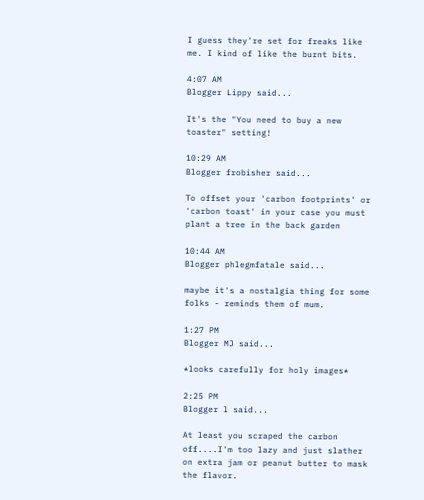I guess they're set for freaks like me. I kind of like the burnt bits.

4:07 AM
Blogger Lippy said...

It's the "You need to buy a new toaster" setting!

10:29 AM
Blogger frobisher said...

To offset your 'carbon footprints' or 'carbon toast' in your case you must plant a tree in the back garden

10:44 AM
Blogger phlegmfatale said...

maybe it's a nostalgia thing for some folks - reminds them of mum.

1:27 PM
Blogger MJ said...

*looks carefully for holy images*

2:25 PM
Blogger l said...

At least you scraped the carbon off....I'm too lazy and just slather on extra jam or peanut butter to mask the flavor.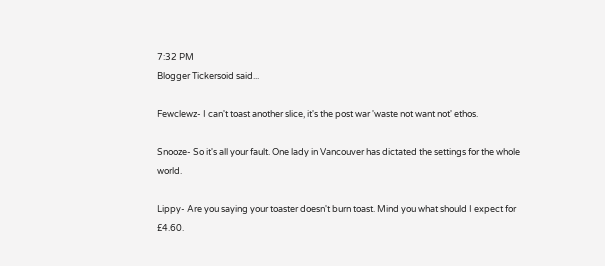7:32 PM
Blogger Tickersoid said...

Fewclewz- I can't toast another slice, it's the post war 'waste not want not' ethos.

Snooze- So it's all your fault. One lady in Vancouver has dictated the settings for the whole world.

Lippy- Are you saying your toaster doesn't burn toast. Mind you what should I expect for £4.60.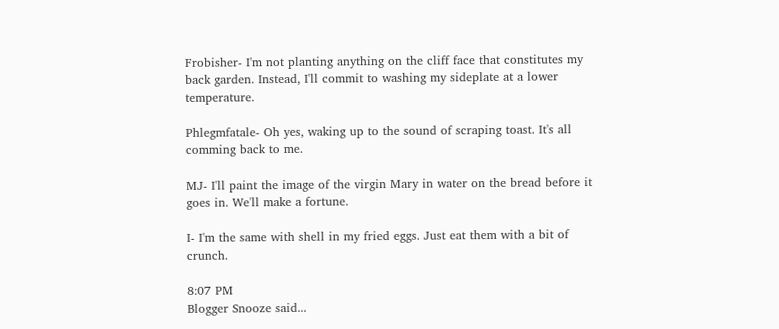Frobisher- I'm not planting anything on the cliff face that constitutes my back garden. Instead, I'll commit to washing my sideplate at a lower temperature.

Phlegmfatale- Oh yes, waking up to the sound of scraping toast. It's all comming back to me.

MJ- I'll paint the image of the virgin Mary in water on the bread before it goes in. We'll make a fortune.

I- I'm the same with shell in my fried eggs. Just eat them with a bit of crunch.

8:07 PM
Blogger Snooze said...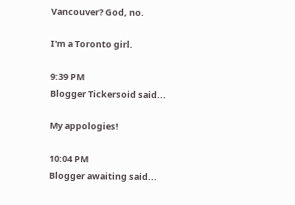Vancouver? God, no.

I'm a Toronto girl.

9:39 PM
Blogger Tickersoid said...

My appologies!

10:04 PM
Blogger awaiting said...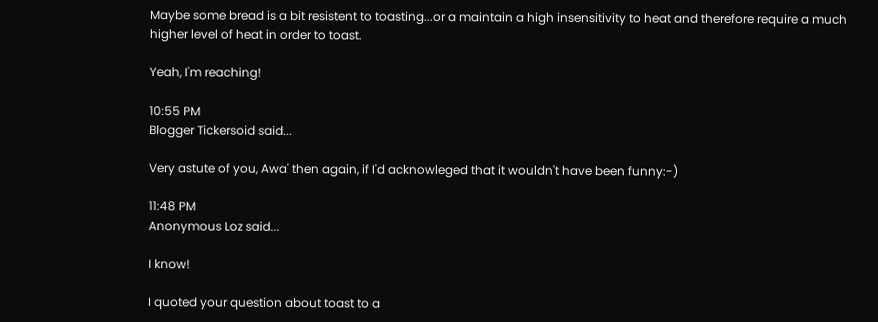Maybe some bread is a bit resistent to toasting...or a maintain a high insensitivity to heat and therefore require a much higher level of heat in order to toast.

Yeah, I'm reaching!

10:55 PM
Blogger Tickersoid said...

Very astute of you, Awa' then again, if I'd acknowleged that it wouldn't have been funny:-)

11:48 PM
Anonymous Loz said...

I know!

I quoted your question about toast to a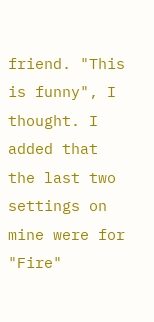friend. "This is funny", I thought. I added that the last two settings on mine were for "Fire"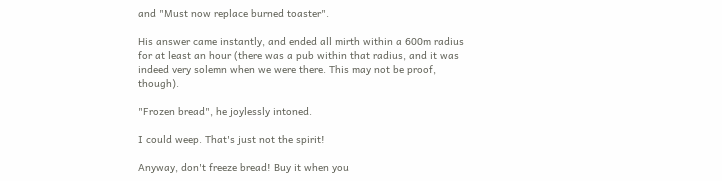and "Must now replace burned toaster".

His answer came instantly, and ended all mirth within a 600m radius for at least an hour (there was a pub within that radius, and it was indeed very solemn when we were there. This may not be proof, though).

"Frozen bread", he joylessly intoned.

I could weep. That's just not the spirit!

Anyway, don't freeze bread! Buy it when you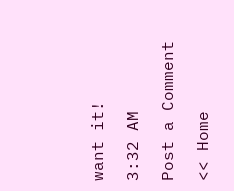want it!

3:32 AM

Post a Comment

<< Home